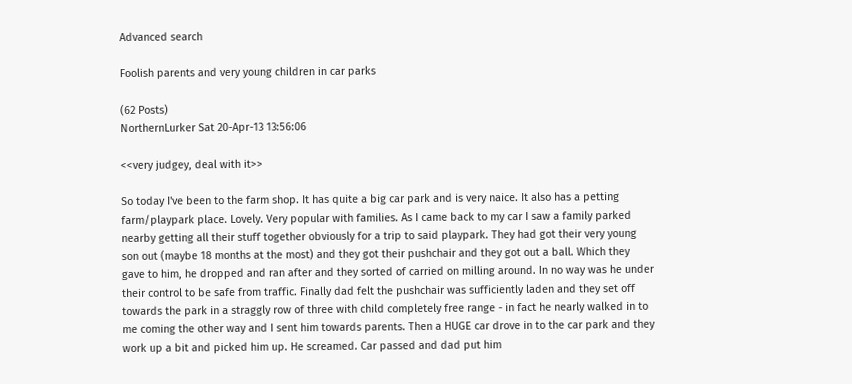Advanced search

Foolish parents and very young children in car parks

(62 Posts)
NorthernLurker Sat 20-Apr-13 13:56:06

<<very judgey, deal with it>>

So today I've been to the farm shop. It has quite a big car park and is very naice. It also has a petting farm/playpark place. Lovely. Very popular with families. As I came back to my car I saw a family parked nearby getting all their stuff together obviously for a trip to said playpark. They had got their very young son out (maybe 18 months at the most) and they got their pushchair and they got out a ball. Which they gave to him, he dropped and ran after and they sorted of carried on milling around. In no way was he under their control to be safe from traffic. Finally dad felt the pushchair was sufficiently laden and they set off towards the park in a straggly row of three with child completely free range - in fact he nearly walked in to me coming the other way and I sent him towards parents. Then a HUGE car drove in to the car park and they work up a bit and picked him up. He screamed. Car passed and dad put him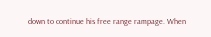down to continue his free range rampage. When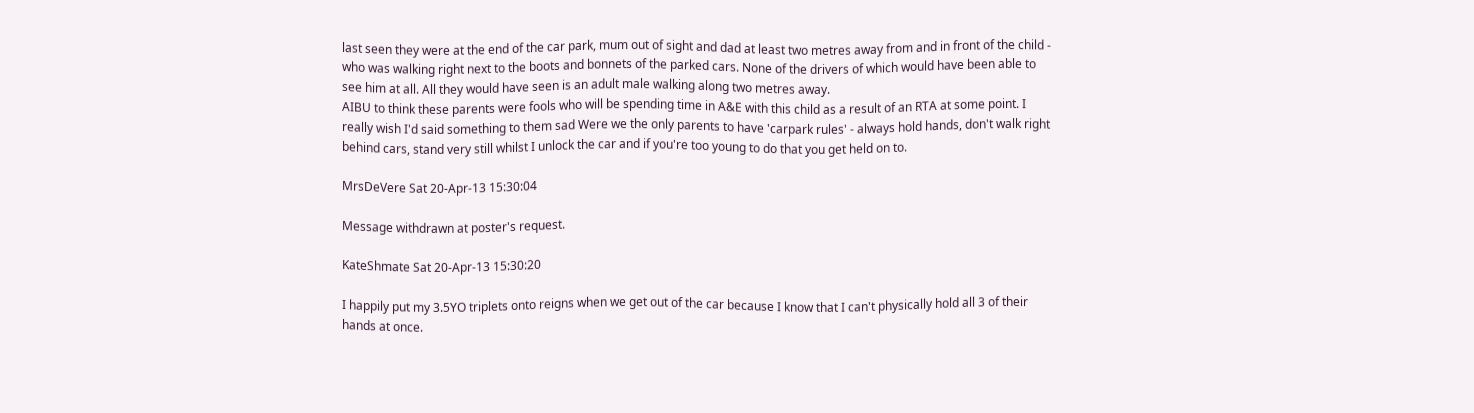last seen they were at the end of the car park, mum out of sight and dad at least two metres away from and in front of the child - who was walking right next to the boots and bonnets of the parked cars. None of the drivers of which would have been able to see him at all. All they would have seen is an adult male walking along two metres away.
AIBU to think these parents were fools who will be spending time in A&E with this child as a result of an RTA at some point. I really wish I'd said something to them sad Were we the only parents to have 'carpark rules' - always hold hands, don't walk right behind cars, stand very still whilst I unlock the car and if you're too young to do that you get held on to.

MrsDeVere Sat 20-Apr-13 15:30:04

Message withdrawn at poster's request.

KateShmate Sat 20-Apr-13 15:30:20

I happily put my 3.5YO triplets onto reigns when we get out of the car because I know that I can't physically hold all 3 of their hands at once.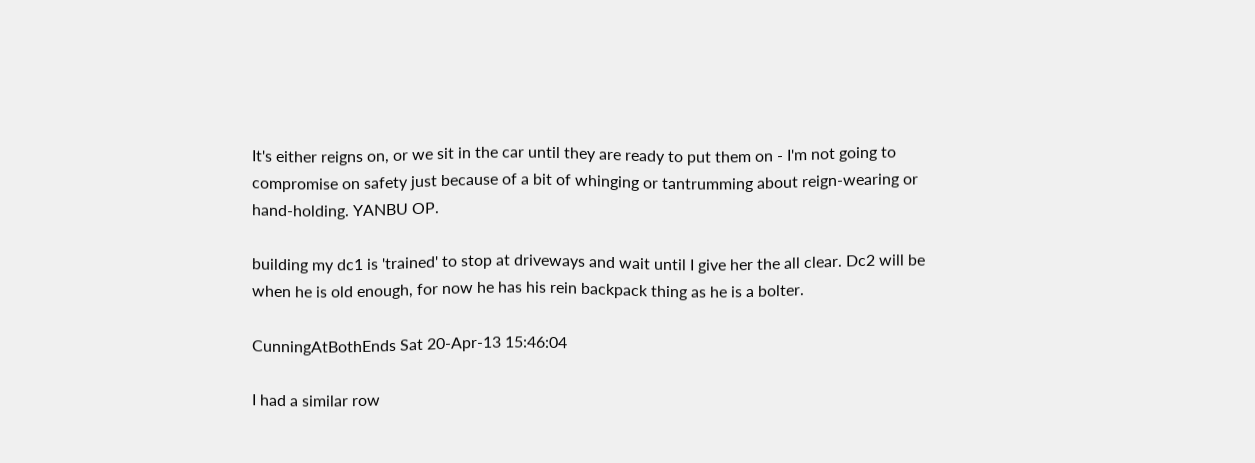It's either reigns on, or we sit in the car until they are ready to put them on - I'm not going to compromise on safety just because of a bit of whinging or tantrumming about reign-wearing or hand-holding. YANBU OP.

building my dc1 is 'trained' to stop at driveways and wait until I give her the all clear. Dc2 will be when he is old enough, for now he has his rein backpack thing as he is a bolter.

CunningAtBothEnds Sat 20-Apr-13 15:46:04

I had a similar row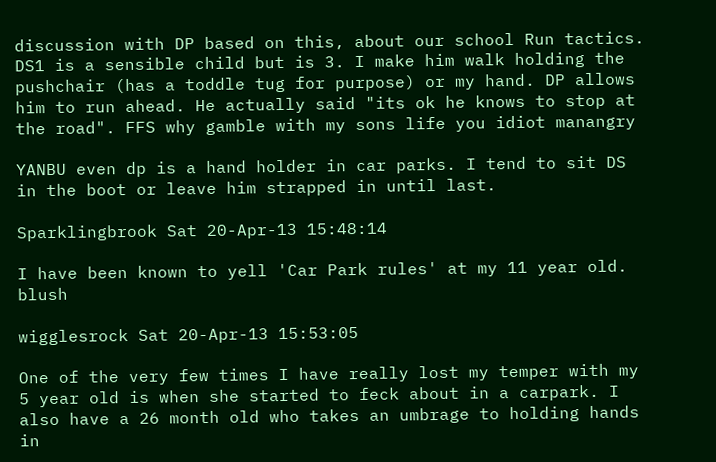discussion with DP based on this, about our school Run tactics. DS1 is a sensible child but is 3. I make him walk holding the pushchair (has a toddle tug for purpose) or my hand. DP allows him to run ahead. He actually said "its ok he knows to stop at the road". FFS why gamble with my sons life you idiot manangry

YANBU even dp is a hand holder in car parks. I tend to sit DS in the boot or leave him strapped in until last.

Sparklingbrook Sat 20-Apr-13 15:48:14

I have been known to yell 'Car Park rules' at my 11 year old. blush

wigglesrock Sat 20-Apr-13 15:53:05

One of the very few times I have really lost my temper with my 5 year old is when she started to feck about in a carpark. I also have a 26 month old who takes an umbrage to holding hands in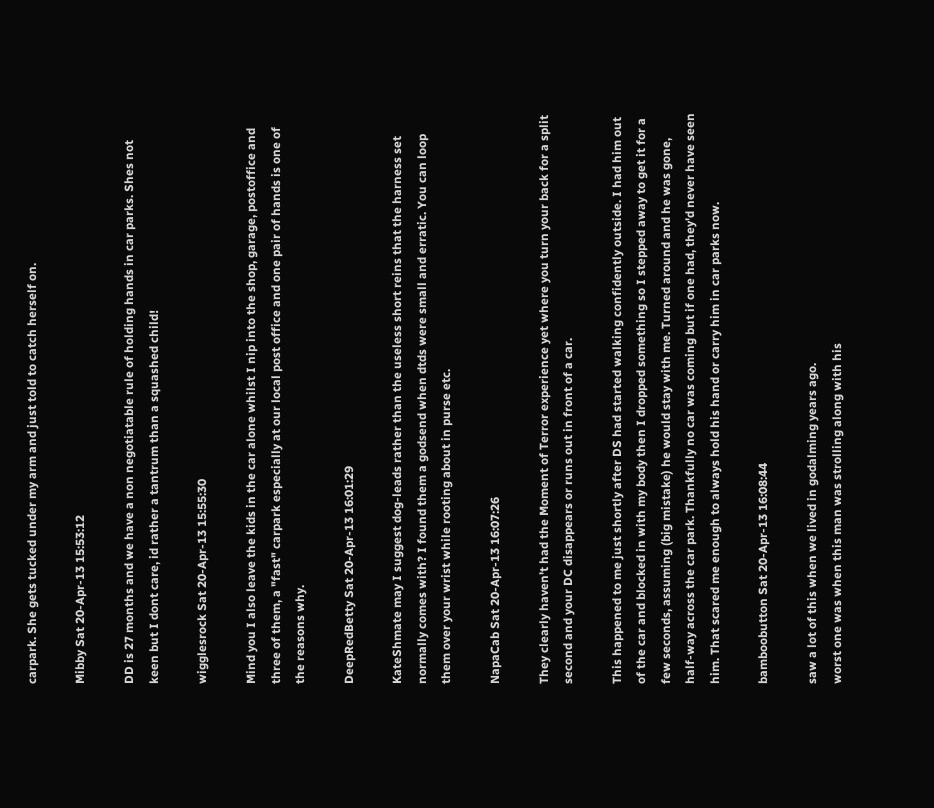carpark. She gets tucked under my arm and just told to catch herself on.

Mibby Sat 20-Apr-13 15:53:12

DD is 27 months and we have a non negotiatable rule of holding hands in car parks. Shes not keen but I dont care, id rather a tantrum than a squashed child!

wigglesrock Sat 20-Apr-13 15:55:30

Mind you I also leave the kids in the car alone whilst I nip into the shop, garage, postoffice and three of them, a "fast" carpark especially at our local post office and one pair of hands is one of the reasons why.

DeepRedBetty Sat 20-Apr-13 16:01:29

KateShmate may I suggest dog-leads rather than the useless short reins that the harness set normally comes with? I found them a godsend when dtds were small and erratic. You can loop them over your wrist while rooting about in purse etc.

NapaCab Sat 20-Apr-13 16:07:26

They clearly haven't had the Moment of Terror experience yet where you turn your back for a split second and your DC disappears or runs out in front of a car.

This happened to me just shortly after DS had started walking confidently outside. I had him out of the car and blocked in with my body then I dropped something so I stepped away to get it for a few seconds, assuming (big mistake) he would stay with me. Turned around and he was gone, half-way across the car park. Thankfully no car was coming but if one had, they'd never have seen him. That scared me enough to always hold his hand or carry him in car parks now.

bamboobutton Sat 20-Apr-13 16:08:44

saw a lot of this when we lived in godalming years ago.
worst one was when this man was strolling along with his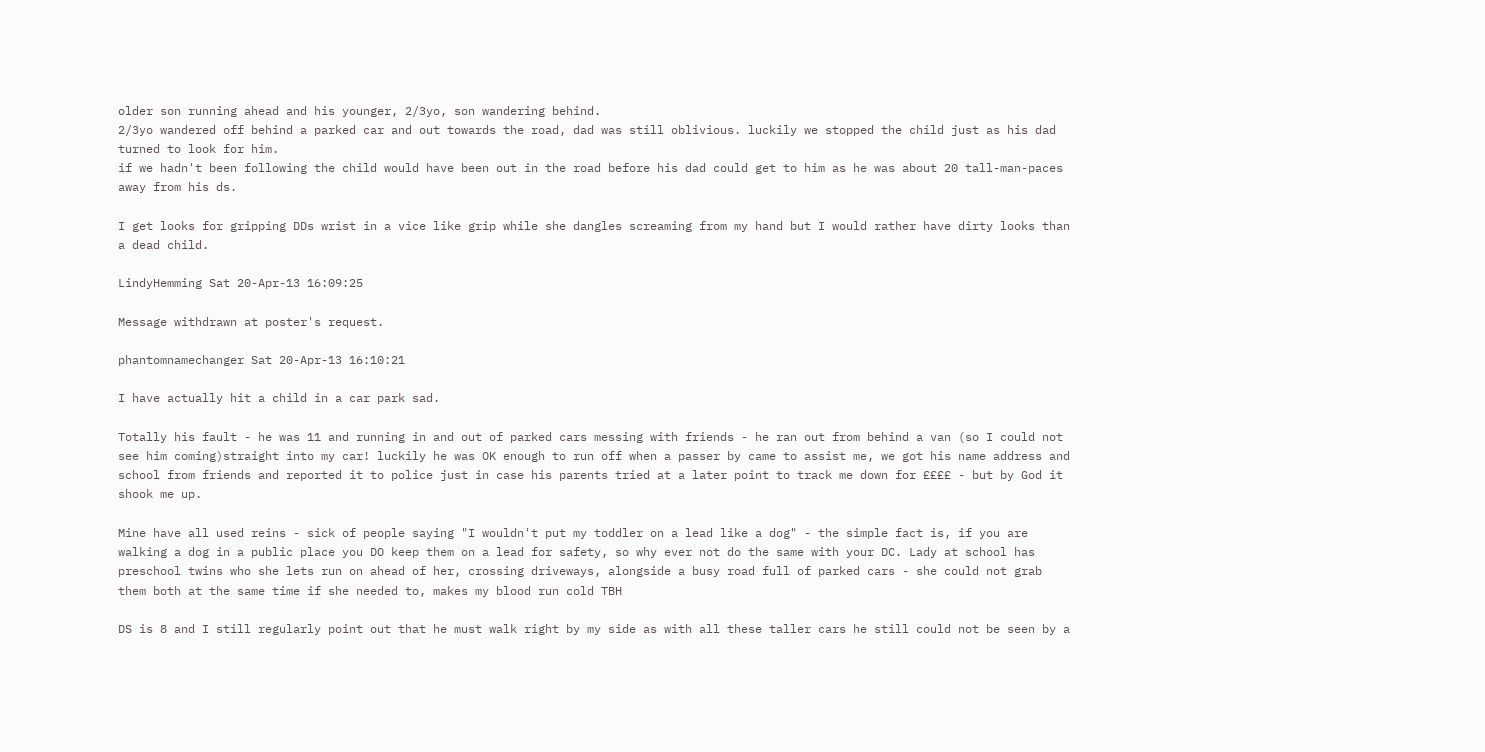older son running ahead and his younger, 2/3yo, son wandering behind.
2/3yo wandered off behind a parked car and out towards the road, dad was still oblivious. luckily we stopped the child just as his dad turned to look for him.
if we hadn't been following the child would have been out in the road before his dad could get to him as he was about 20 tall-man-paces away from his ds.

I get looks for gripping DDs wrist in a vice like grip while she dangles screaming from my hand but I would rather have dirty looks than a dead child.

LindyHemming Sat 20-Apr-13 16:09:25

Message withdrawn at poster's request.

phantomnamechanger Sat 20-Apr-13 16:10:21

I have actually hit a child in a car park sad.

Totally his fault - he was 11 and running in and out of parked cars messing with friends - he ran out from behind a van (so I could not see him coming)straight into my car! luckily he was OK enough to run off when a passer by came to assist me, we got his name address and school from friends and reported it to police just in case his parents tried at a later point to track me down for ££££ - but by God it shook me up.

Mine have all used reins - sick of people saying "I wouldn't put my toddler on a lead like a dog" - the simple fact is, if you are walking a dog in a public place you DO keep them on a lead for safety, so why ever not do the same with your DC. Lady at school has preschool twins who she lets run on ahead of her, crossing driveways, alongside a busy road full of parked cars - she could not grab them both at the same time if she needed to, makes my blood run cold TBH

DS is 8 and I still regularly point out that he must walk right by my side as with all these taller cars he still could not be seen by a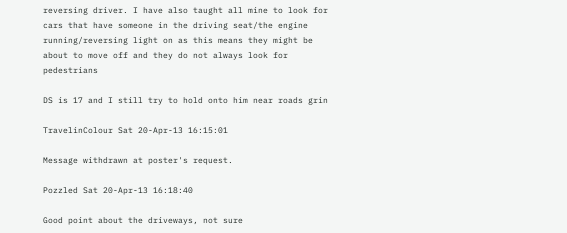reversing driver. I have also taught all mine to look for cars that have someone in the driving seat/the engine running/reversing light on as this means they might be about to move off and they do not always look for pedestrians

DS is 17 and I still try to hold onto him near roads grin

TravelinColour Sat 20-Apr-13 16:15:01

Message withdrawn at poster's request.

Pozzled Sat 20-Apr-13 16:18:40

Good point about the driveways, not sure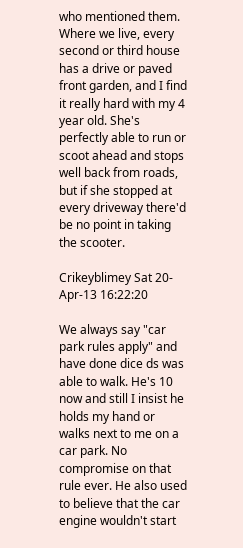who mentioned them. Where we live, every second or third house has a drive or paved front garden, and I find it really hard with my 4 year old. She's perfectly able to run or scoot ahead and stops well back from roads, but if she stopped at every driveway there'd be no point in taking the scooter.

Crikeyblimey Sat 20-Apr-13 16:22:20

We always say "car park rules apply" and have done dice ds was able to walk. He's 10 now and still I insist he holds my hand or walks next to me on a car park. No compromise on that rule ever. He also used to believe that the car engine wouldn't start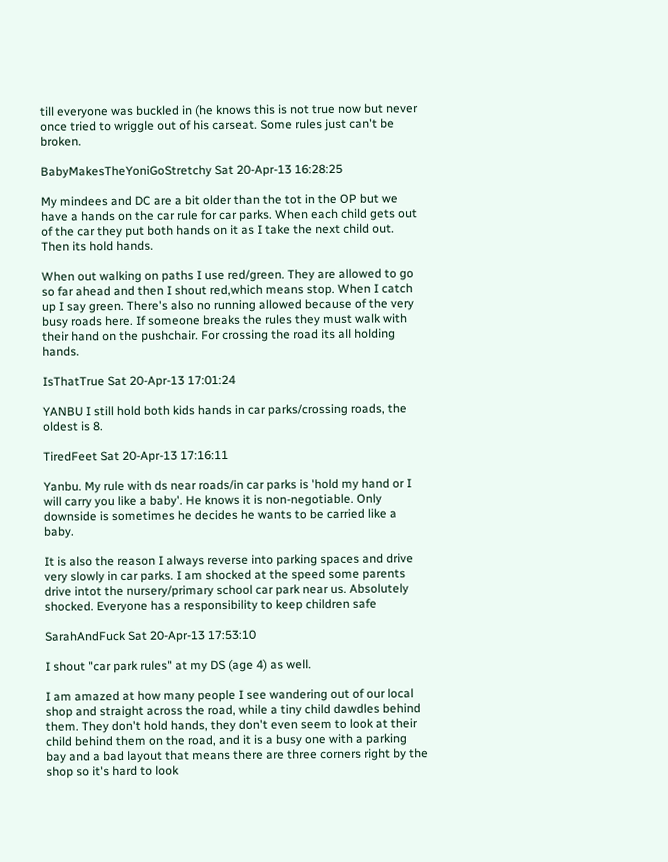till everyone was buckled in (he knows this is not true now but never once tried to wriggle out of his carseat. Some rules just can't be broken.

BabyMakesTheYoniGoStretchy Sat 20-Apr-13 16:28:25

My mindees and DC are a bit older than the tot in the OP but we have a hands on the car rule for car parks. When each child gets out of the car they put both hands on it as I take the next child out. Then its hold hands.

When out walking on paths I use red/green. They are allowed to go so far ahead and then I shout red,which means stop. When I catch up I say green. There's also no running allowed because of the very busy roads here. If someone breaks the rules they must walk with their hand on the pushchair. For crossing the road its all holding hands.

IsThatTrue Sat 20-Apr-13 17:01:24

YANBU I still hold both kids hands in car parks/crossing roads, the oldest is 8.

TiredFeet Sat 20-Apr-13 17:16:11

Yanbu. My rule with ds near roads/in car parks is 'hold my hand or I will carry you like a baby'. He knows it is non-negotiable. Only downside is sometimes he decides he wants to be carried like a baby.

It is also the reason I always reverse into parking spaces and drive very slowly in car parks. I am shocked at the speed some parents drive intot the nursery/primary school car park near us. Absolutely shocked. Everyone has a responsibility to keep children safe

SarahAndFuck Sat 20-Apr-13 17:53:10

I shout "car park rules" at my DS (age 4) as well.

I am amazed at how many people I see wandering out of our local shop and straight across the road, while a tiny child dawdles behind them. They don't hold hands, they don't even seem to look at their child behind them on the road, and it is a busy one with a parking bay and a bad layout that means there are three corners right by the shop so it's hard to look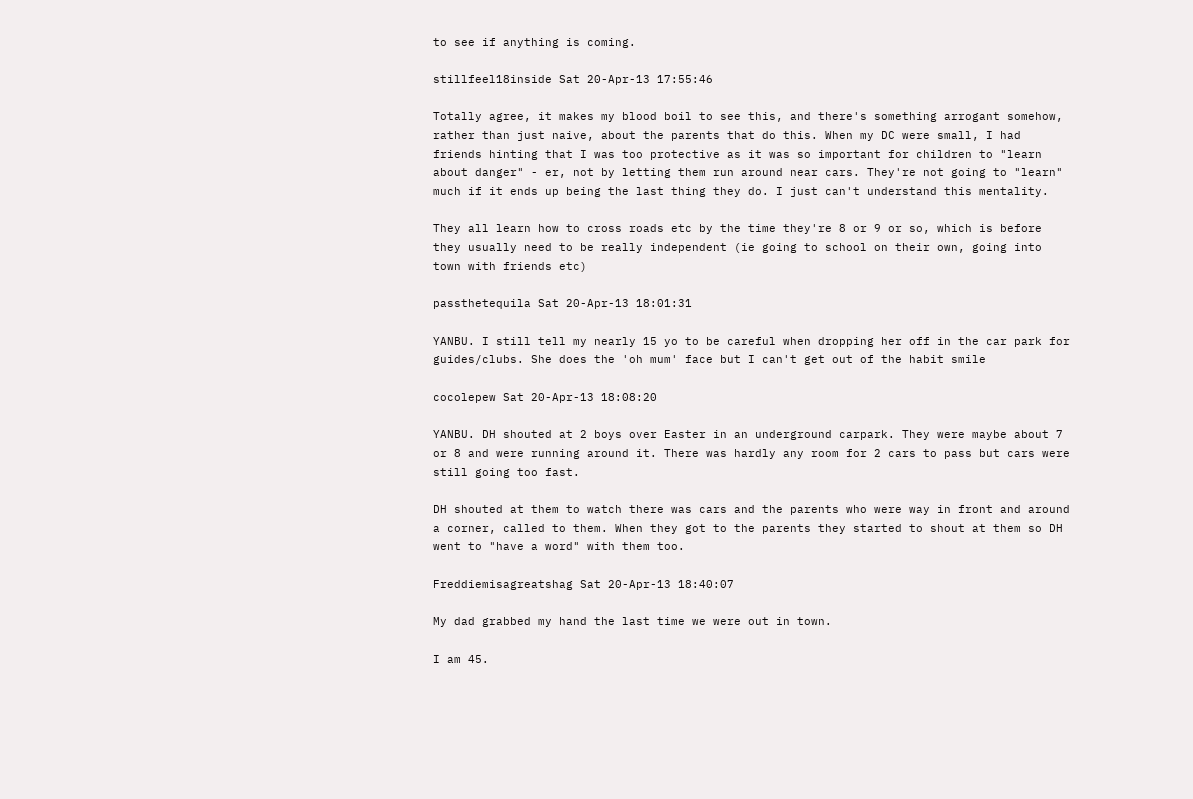to see if anything is coming.

stillfeel18inside Sat 20-Apr-13 17:55:46

Totally agree, it makes my blood boil to see this, and there's something arrogant somehow, rather than just naive, about the parents that do this. When my DC were small, I had friends hinting that I was too protective as it was so important for children to "learn about danger" - er, not by letting them run around near cars. They're not going to "learn" much if it ends up being the last thing they do. I just can't understand this mentality.

They all learn how to cross roads etc by the time they're 8 or 9 or so, which is before they usually need to be really independent (ie going to school on their own, going into town with friends etc)

passthetequila Sat 20-Apr-13 18:01:31

YANBU. I still tell my nearly 15 yo to be careful when dropping her off in the car park for guides/clubs. She does the 'oh mum' face but I can't get out of the habit smile

cocolepew Sat 20-Apr-13 18:08:20

YANBU. DH shouted at 2 boys over Easter in an underground carpark. They were maybe about 7 or 8 and were running around it. There was hardly any room for 2 cars to pass but cars were still going too fast.

DH shouted at them to watch there was cars and the parents who were way in front and around a corner, called to them. When they got to the parents they started to shout at them so DH went to "have a word" with them too.

Freddiemisagreatshag Sat 20-Apr-13 18:40:07

My dad grabbed my hand the last time we were out in town.

I am 45.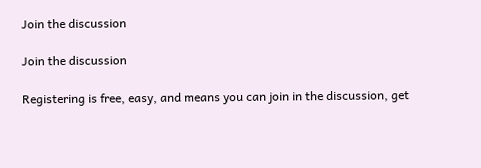Join the discussion

Join the discussion

Registering is free, easy, and means you can join in the discussion, get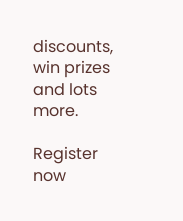discounts, win prizes and lots more.

Register now